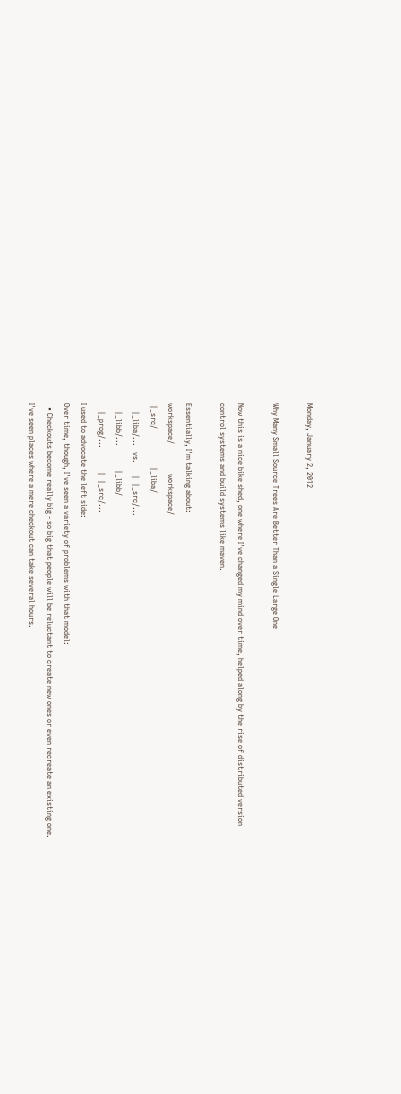Monday, January 2, 2012

Why Many Small Source Trees Are Better Than a Single Large One

Now this is a nice bike shed, one where I've changed my mind over time, helped along by the rise of distributed version control systems and build systems like maven.

Essentially, I'm talking about:
workspace/               workspace/
 |_src/                   |_liba/
    |_liba/...   vs.      |  |_src/...
    |_libb/...            |_libb/
    |_prog/...            |  |_src/...
I used to advocate the left side:
Over time, though, I've seen a variety of problems with that model:
  • Checkouts become really big - so big that people will be reluctant to create new ones or even recreate an existing one. I've seen places where a mere checkout can take several hours.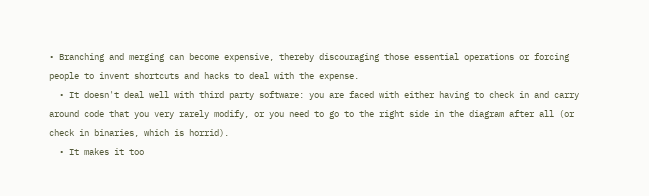• Branching and merging can become expensive, thereby discouraging those essential operations or forcing people to invent shortcuts and hacks to deal with the expense.
  • It doesn't deal well with third party software: you are faced with either having to check in and carry around code that you very rarely modify, or you need to go to the right side in the diagram after all (or check in binaries, which is horrid).
  • It makes it too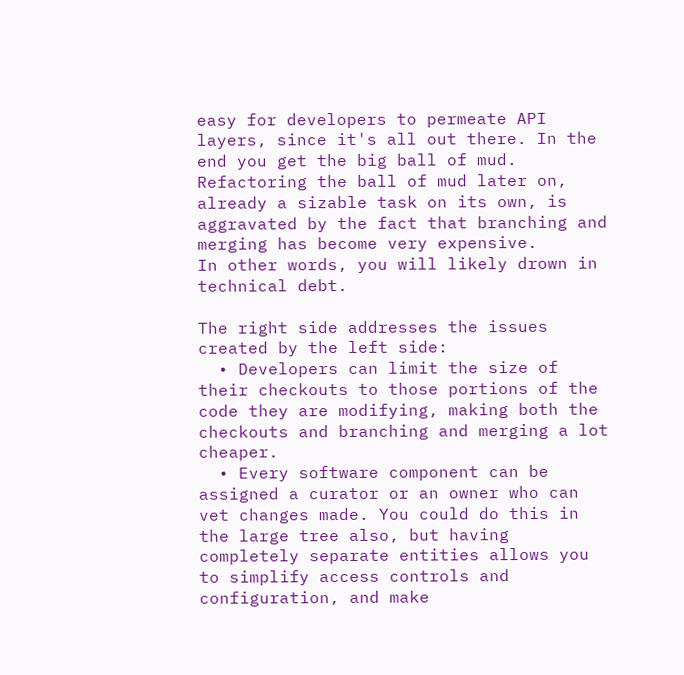easy for developers to permeate API layers, since it's all out there. In the end you get the big ball of mud. Refactoring the ball of mud later on, already a sizable task on its own, is aggravated by the fact that branching and merging has become very expensive.
In other words, you will likely drown in technical debt.

The right side addresses the issues created by the left side:
  • Developers can limit the size of their checkouts to those portions of the code they are modifying, making both the checkouts and branching and merging a lot cheaper.
  • Every software component can be assigned a curator or an owner who can vet changes made. You could do this in the large tree also, but having completely separate entities allows you to simplify access controls and configuration, and make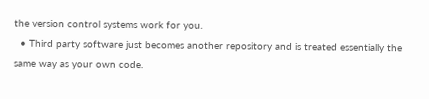the version control systems work for you.
  • Third party software just becomes another repository and is treated essentially the same way as your own code.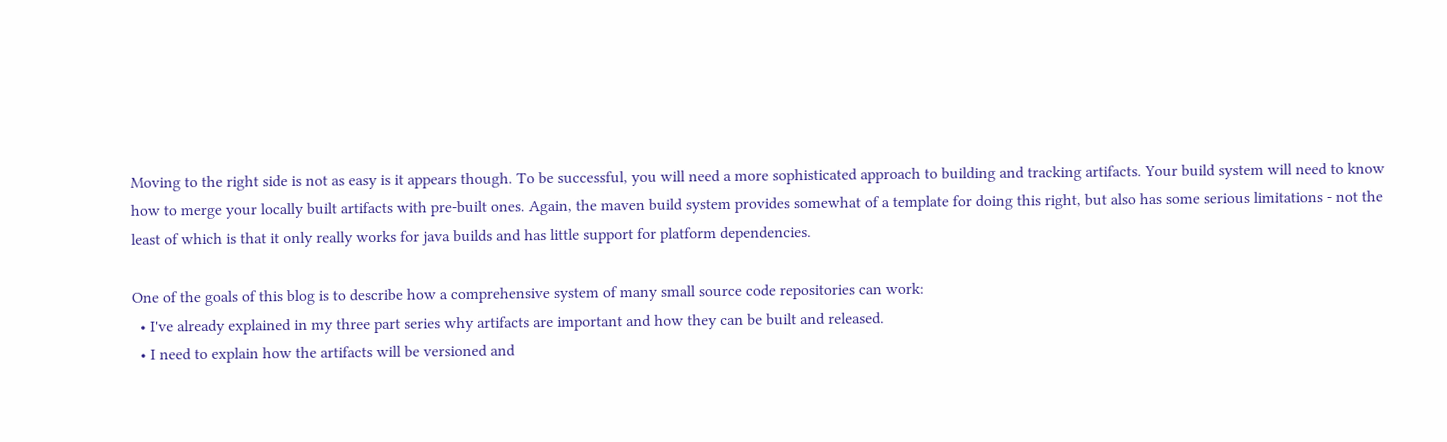Moving to the right side is not as easy is it appears though. To be successful, you will need a more sophisticated approach to building and tracking artifacts. Your build system will need to know how to merge your locally built artifacts with pre-built ones. Again, the maven build system provides somewhat of a template for doing this right, but also has some serious limitations - not the least of which is that it only really works for java builds and has little support for platform dependencies.

One of the goals of this blog is to describe how a comprehensive system of many small source code repositories can work:
  • I've already explained in my three part series why artifacts are important and how they can be built and released.
  • I need to explain how the artifacts will be versioned and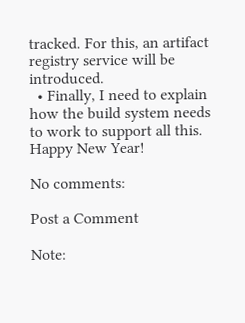tracked. For this, an artifact registry service will be introduced.
  • Finally, I need to explain how the build system needs to work to support all this.
Happy New Year!

No comments:

Post a Comment

Note: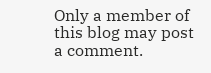Only a member of this blog may post a comment.